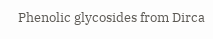Phenolic glycosides from Dirca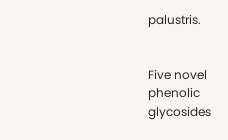palustris.


Five novel phenolic glycosides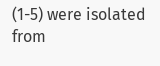(1-5) were isolated from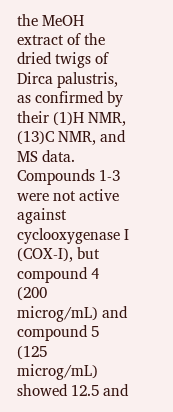the MeOH extract of the dried twigs of Dirca palustris, as confirmed by their (1)H NMR, (13)C NMR, and MS data. Compounds 1-3 were not active against cyclooxygenase I (COX-I), but compound 4 (200 microg/mL) and compound 5 (125 microg/mL) showed 12.5 and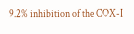9.2% inhibition of the COX-I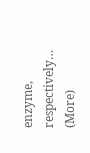enzyme, respectively… (More)